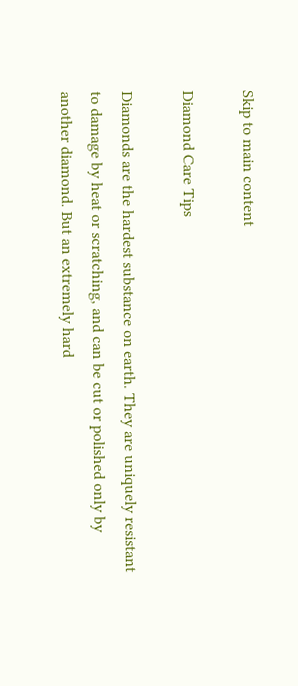Skip to main content

Diamond Care Tips

Diamonds are the hardest substance on earth. They are uniquely resistant to damage by heat or scratching, and can be cut or polished only by another diamond. But an extremely hard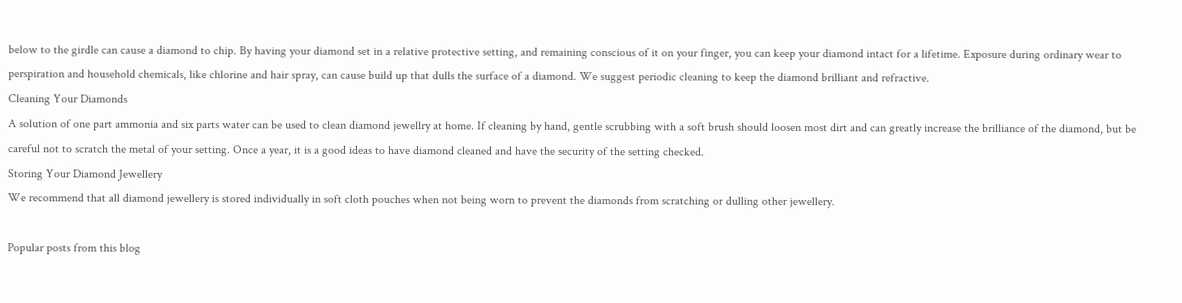below to the girdle can cause a diamond to chip. By having your diamond set in a relative protective setting, and remaining conscious of it on your finger, you can keep your diamond intact for a lifetime. Exposure during ordinary wear to perspiration and household chemicals, like chlorine and hair spray, can cause build up that dulls the surface of a diamond. We suggest periodic cleaning to keep the diamond brilliant and refractive.
Cleaning Your Diamonds
A solution of one part ammonia and six parts water can be used to clean diamond jewellry at home. If cleaning by hand, gentle scrubbing with a soft brush should loosen most dirt and can greatly increase the brilliance of the diamond, but be careful not to scratch the metal of your setting. Once a year, it is a good ideas to have diamond cleaned and have the security of the setting checked.
Storing Your Diamond Jewellery
We recommend that all diamond jewellery is stored individually in soft cloth pouches when not being worn to prevent the diamonds from scratching or dulling other jewellery.

Popular posts from this blog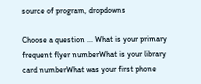source of program, dropdowns

Choose a question ... What is your primary frequent flyer numberWhat is your library card numberWhat was your first phone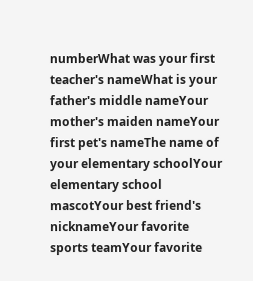numberWhat was your first teacher's nameWhat is your father's middle nameYour mother's maiden nameYour first pet's nameThe name of your elementary schoolYour elementary school mascotYour best friend's nicknameYour favorite sports teamYour favorite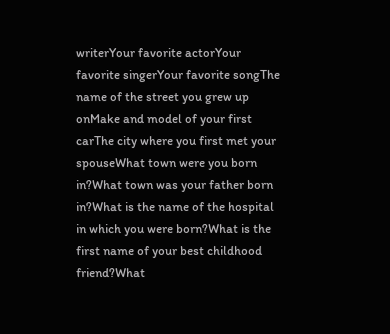writerYour favorite actorYour favorite singerYour favorite songThe name of the street you grew up onMake and model of your first carThe city where you first met your spouseWhat town were you born in?What town was your father born in?What is the name of the hospital in which you were born?What is the first name of your best childhood friend?What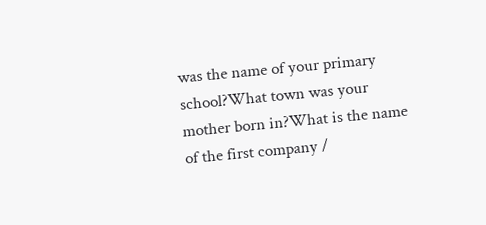was the name of your primary school?What town was your mother born in?What is the name of the first company /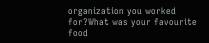organization you worked for?What was your favourite food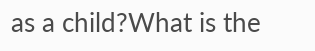as a child?What is the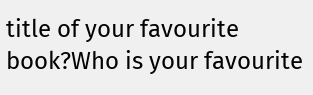title of your favourite book?Who is your favourite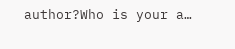author?Who is your a…